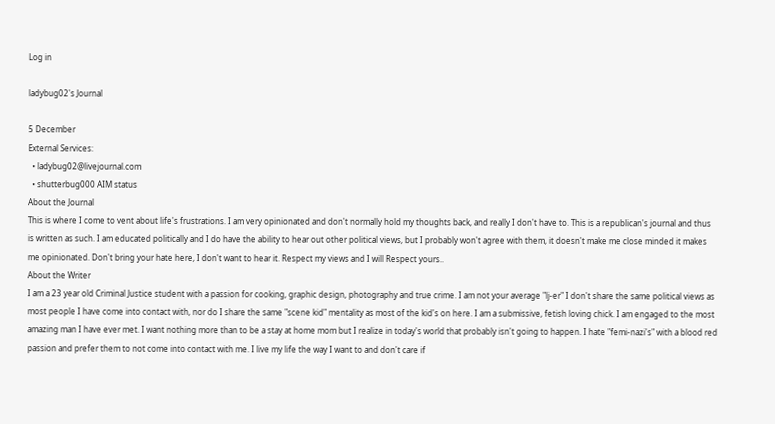Log in

ladybug02's Journal

5 December
External Services:
  • ladybug02@livejournal.com
  • shutterbug000 AIM status
About the Journal
This is where I come to vent about life's frustrations. I am very opinionated and don't normally hold my thoughts back, and really I don't have to. This is a republican's journal and thus is written as such. I am educated politically and I do have the ability to hear out other political views, but I probably won't agree with them, it doesn't make me close minded it makes me opinionated. Don't bring your hate here, I don't want to hear it. Respect my views and I will Respect yours..
About the Writer
I am a 23 year old Criminal Justice student with a passion for cooking, graphic design, photography and true crime. I am not your average "lj-er" I don't share the same political views as most people I have come into contact with, nor do I share the same "scene kid" mentality as most of the kid's on here. I am a submissive, fetish loving chick. I am engaged to the most amazing man I have ever met. I want nothing more than to be a stay at home mom but I realize in today's world that probably isn't going to happen. I hate "femi-nazi's" with a blood red passion and prefer them to not come into contact with me. I live my life the way I want to and don't care if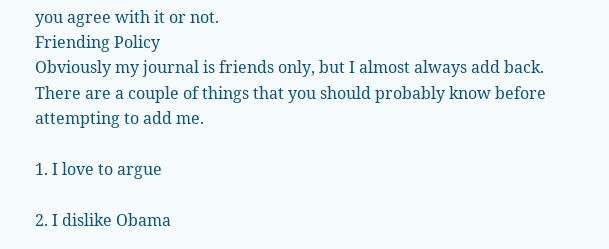you agree with it or not.
Friending Policy
Obviously my journal is friends only, but I almost always add back. There are a couple of things that you should probably know before attempting to add me.

1. I love to argue

2. I dislike Obama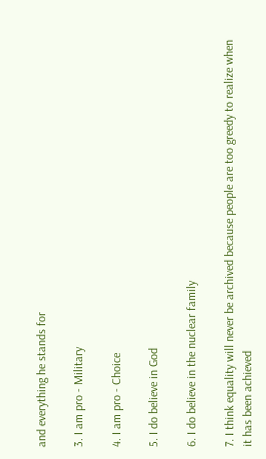and everything he stands for

3. I am pro - Military

4. I am pro - Choice

5. I do believe in God

6. I do believe in the nuclear family

7. I think equality will never be archived because people are too greedy to realize when it has been achieved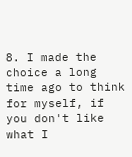8. I made the choice a long time ago to think for myself, if you don't like what I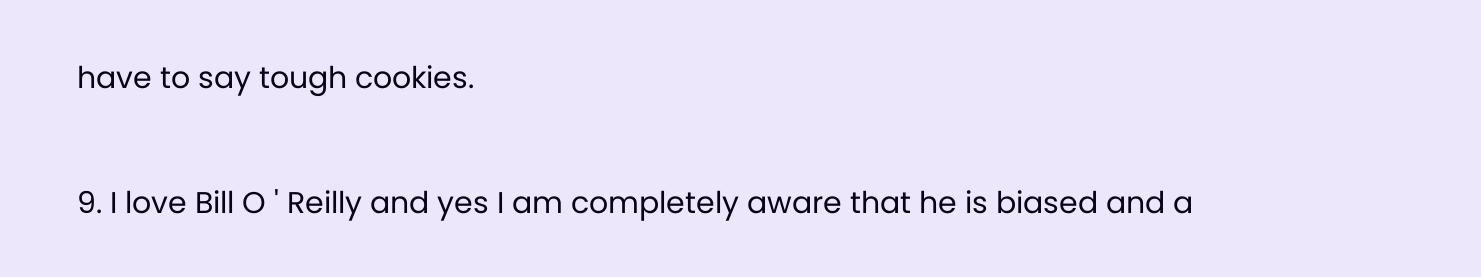have to say tough cookies.

9. I love Bill O ' Reilly and yes I am completely aware that he is biased and a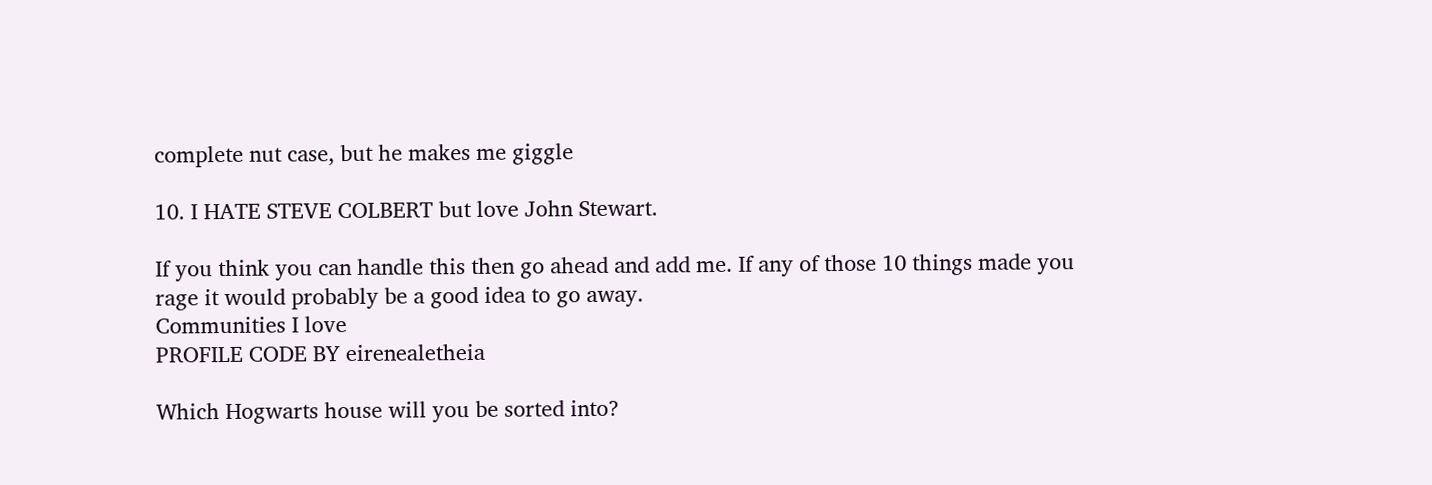complete nut case, but he makes me giggle

10. I HATE STEVE COLBERT but love John Stewart.

If you think you can handle this then go ahead and add me. If any of those 10 things made you rage it would probably be a good idea to go away.
Communities I love
PROFILE CODE BY eirenealetheia

Which Hogwarts house will you be sorted into?